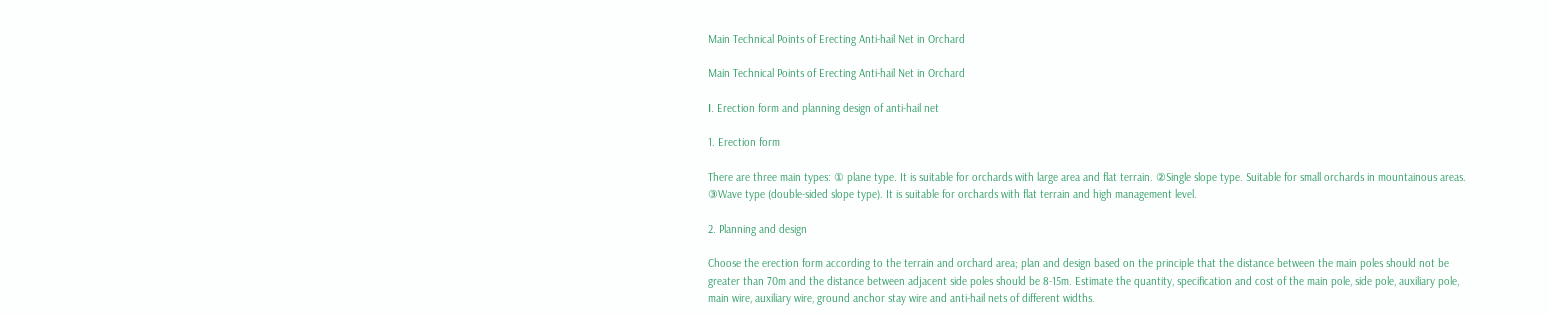Main Technical Points of Erecting Anti-hail Net in Orchard

Main Technical Points of Erecting Anti-hail Net in Orchard

Ⅰ. Erection form and planning design of anti-hail net

1. Erection form

There are three main types: ① plane type. It is suitable for orchards with large area and flat terrain. ②Single slope type. Suitable for small orchards in mountainous areas. ③Wave type (double-sided slope type). It is suitable for orchards with flat terrain and high management level.

2. Planning and design

Choose the erection form according to the terrain and orchard area; plan and design based on the principle that the distance between the main poles should not be greater than 70m and the distance between adjacent side poles should be 8-15m. Estimate the quantity, specification and cost of the main pole, side pole, auxiliary pole, main wire, auxiliary wire, ground anchor stay wire and anti-hail nets of different widths.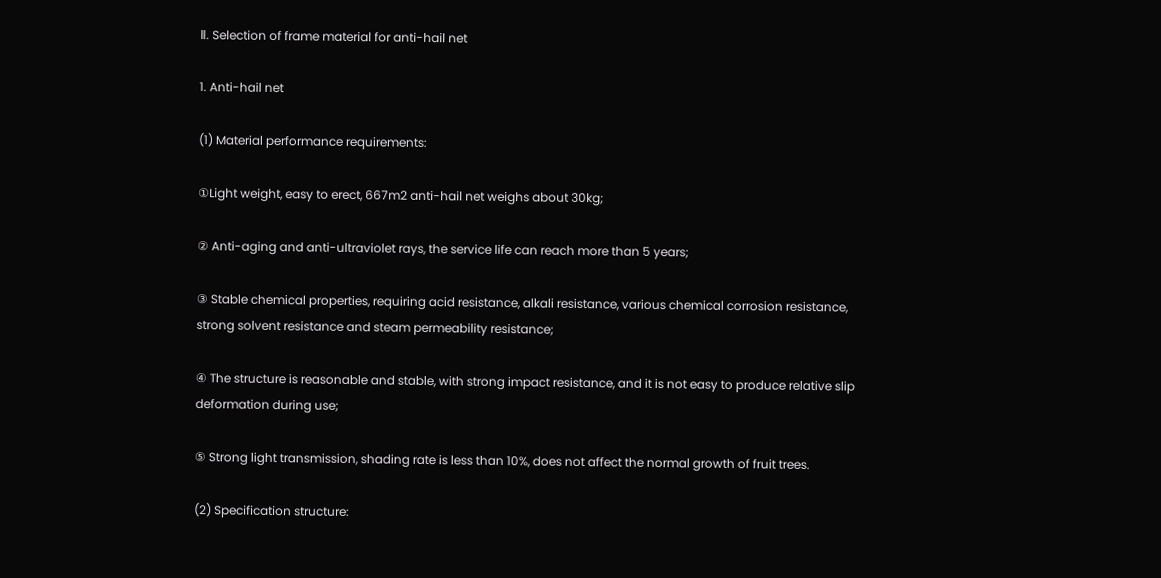Ⅱ. Selection of frame material for anti-hail net

1. Anti-hail net

(1) Material performance requirements:

①Light weight, easy to erect, 667m2 anti-hail net weighs about 30kg;

② Anti-aging and anti-ultraviolet rays, the service life can reach more than 5 years;

③ Stable chemical properties, requiring acid resistance, alkali resistance, various chemical corrosion resistance, strong solvent resistance and steam permeability resistance;

④ The structure is reasonable and stable, with strong impact resistance, and it is not easy to produce relative slip deformation during use;

⑤ Strong light transmission, shading rate is less than 10%, does not affect the normal growth of fruit trees.

(2) Specification structure: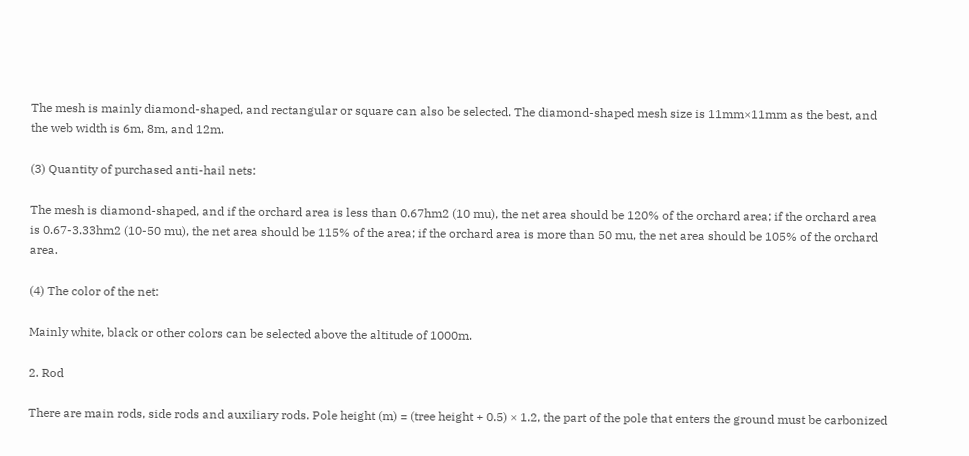The mesh is mainly diamond-shaped, and rectangular or square can also be selected. The diamond-shaped mesh size is 11mm×11mm as the best, and the web width is 6m, 8m, and 12m.

(3) Quantity of purchased anti-hail nets:

The mesh is diamond-shaped, and if the orchard area is less than 0.67hm2 (10 mu), the net area should be 120% of the orchard area; if the orchard area is 0.67-3.33hm2 (10-50 mu), the net area should be 115% of the area; if the orchard area is more than 50 mu, the net area should be 105% of the orchard area.

(4) The color of the net:

Mainly white, black or other colors can be selected above the altitude of 1000m.

2. Rod

There are main rods, side rods and auxiliary rods. Pole height (m) = (tree height + 0.5) × 1.2, the part of the pole that enters the ground must be carbonized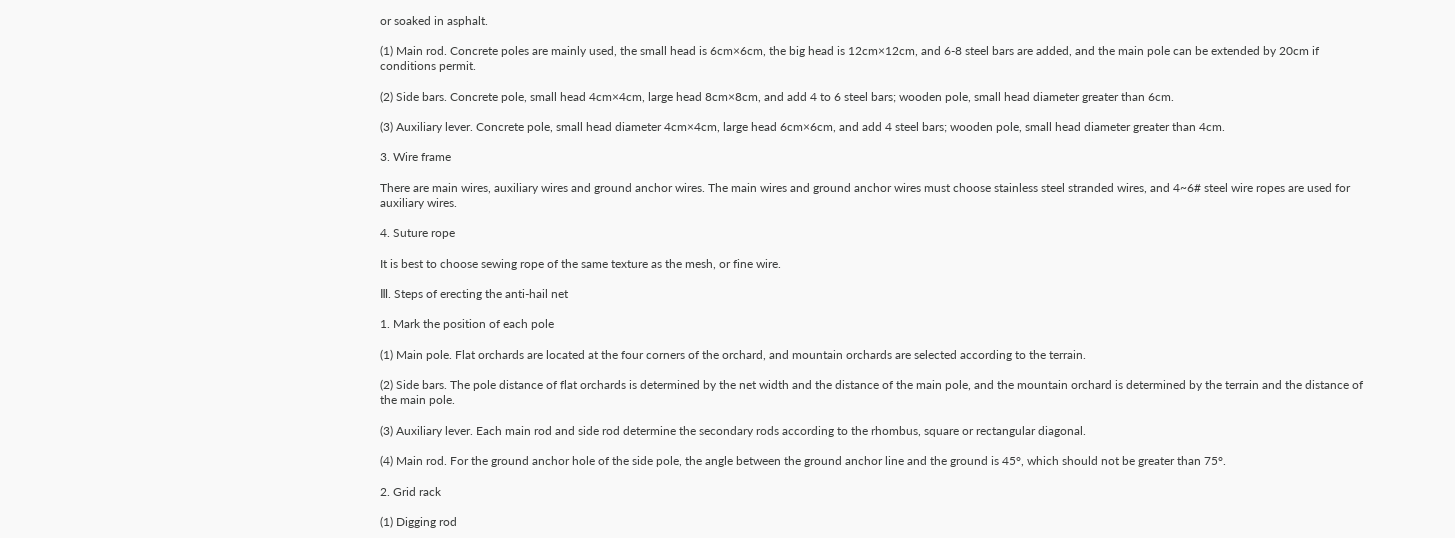or soaked in asphalt.

(1) Main rod. Concrete poles are mainly used, the small head is 6cm×6cm, the big head is 12cm×12cm, and 6-8 steel bars are added, and the main pole can be extended by 20cm if conditions permit.

(2) Side bars. Concrete pole, small head 4cm×4cm, large head 8cm×8cm, and add 4 to 6 steel bars; wooden pole, small head diameter greater than 6cm.

(3) Auxiliary lever. Concrete pole, small head diameter 4cm×4cm, large head 6cm×6cm, and add 4 steel bars; wooden pole, small head diameter greater than 4cm.

3. Wire frame

There are main wires, auxiliary wires and ground anchor wires. The main wires and ground anchor wires must choose stainless steel stranded wires, and 4~6# steel wire ropes are used for auxiliary wires.

4. Suture rope

It is best to choose sewing rope of the same texture as the mesh, or fine wire.

Ⅲ. Steps of erecting the anti-hail net

1. Mark the position of each pole

(1) Main pole. Flat orchards are located at the four corners of the orchard, and mountain orchards are selected according to the terrain.

(2) Side bars. The pole distance of flat orchards is determined by the net width and the distance of the main pole, and the mountain orchard is determined by the terrain and the distance of the main pole.

(3) Auxiliary lever. Each main rod and side rod determine the secondary rods according to the rhombus, square or rectangular diagonal.

(4) Main rod. For the ground anchor hole of the side pole, the angle between the ground anchor line and the ground is 45°, which should not be greater than 75°.

2. Grid rack

(1) Digging rod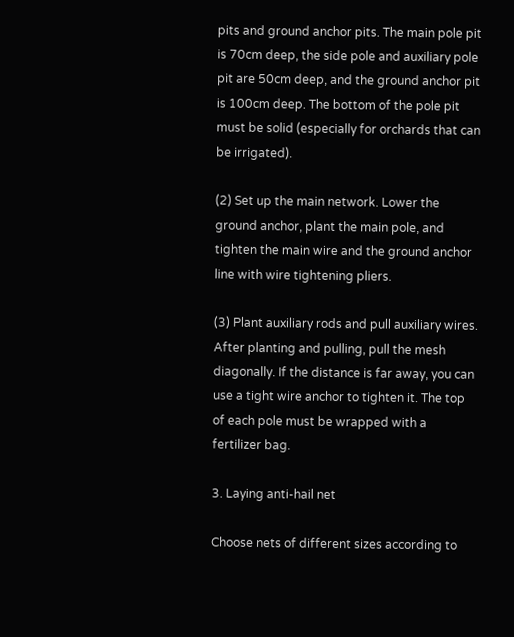pits and ground anchor pits. The main pole pit is 70cm deep, the side pole and auxiliary pole pit are 50cm deep, and the ground anchor pit is 100cm deep. The bottom of the pole pit must be solid (especially for orchards that can be irrigated).

(2) Set up the main network. Lower the ground anchor, plant the main pole, and tighten the main wire and the ground anchor line with wire tightening pliers.

(3) Plant auxiliary rods and pull auxiliary wires. After planting and pulling, pull the mesh diagonally. If the distance is far away, you can use a tight wire anchor to tighten it. The top of each pole must be wrapped with a fertilizer bag.

3. Laying anti-hail net

Choose nets of different sizes according to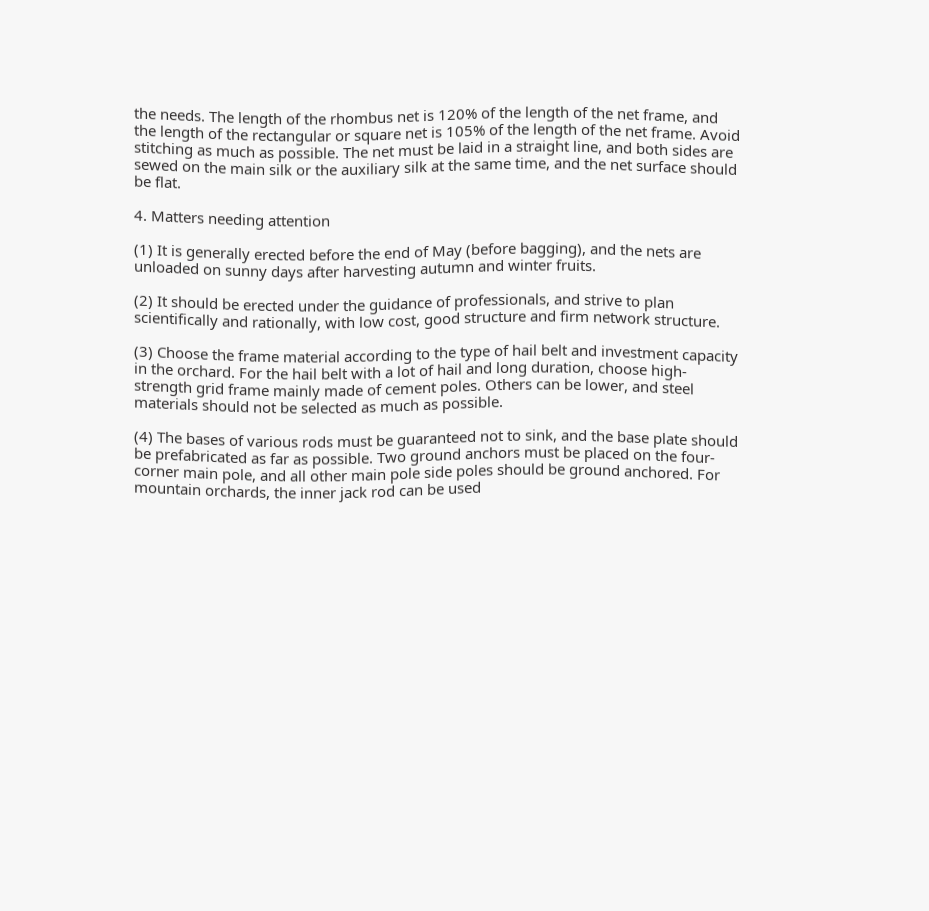the needs. The length of the rhombus net is 120% of the length of the net frame, and the length of the rectangular or square net is 105% of the length of the net frame. Avoid stitching as much as possible. The net must be laid in a straight line, and both sides are sewed on the main silk or the auxiliary silk at the same time, and the net surface should be flat.

4. Matters needing attention

(1) It is generally erected before the end of May (before bagging), and the nets are unloaded on sunny days after harvesting autumn and winter fruits.

(2) It should be erected under the guidance of professionals, and strive to plan scientifically and rationally, with low cost, good structure and firm network structure.

(3) Choose the frame material according to the type of hail belt and investment capacity in the orchard. For the hail belt with a lot of hail and long duration, choose high-strength grid frame mainly made of cement poles. Others can be lower, and steel materials should not be selected as much as possible.

(4) The bases of various rods must be guaranteed not to sink, and the base plate should be prefabricated as far as possible. Two ground anchors must be placed on the four-corner main pole, and all other main pole side poles should be ground anchored. For mountain orchards, the inner jack rod can be used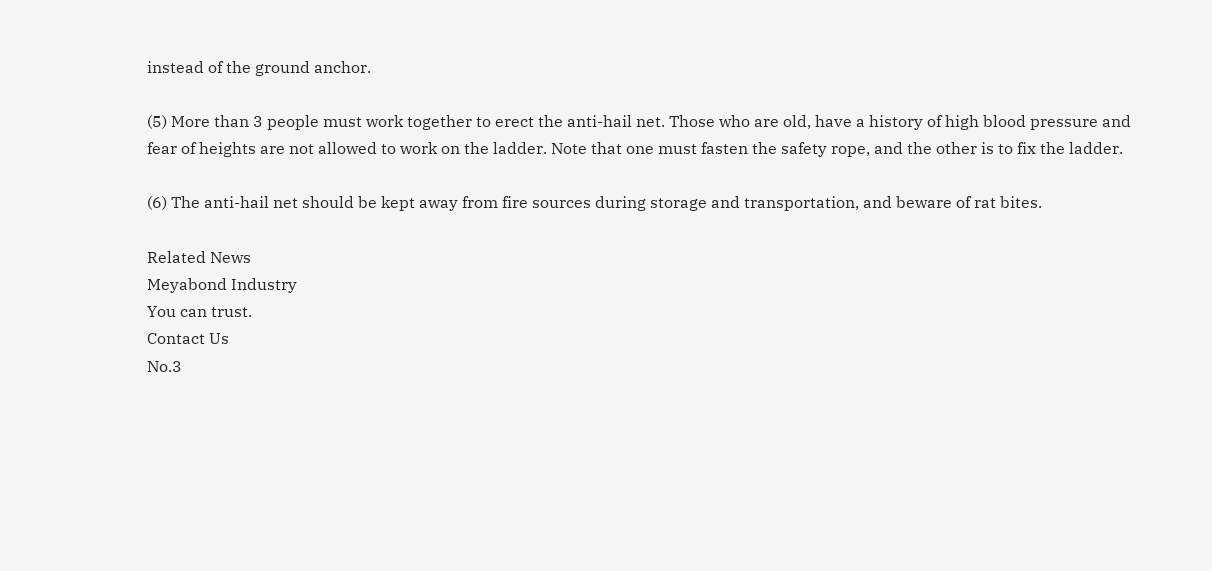instead of the ground anchor.

(5) More than 3 people must work together to erect the anti-hail net. Those who are old, have a history of high blood pressure and fear of heights are not allowed to work on the ladder. Note that one must fasten the safety rope, and the other is to fix the ladder.

(6) The anti-hail net should be kept away from fire sources during storage and transportation, and beware of rat bites.

Related News
Meyabond Industry
You can trust.
Contact Us
No.3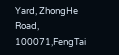Yard, ZhongHe Road, 100071,FengTai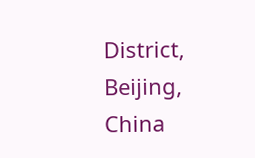District, Beijing, China